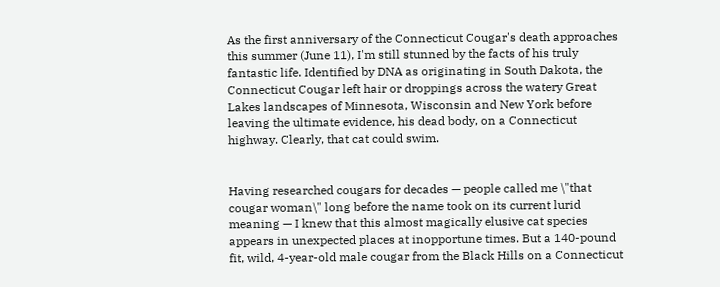As the first anniversary of the Connecticut Cougar's death approaches this summer (June 11), I'm still stunned by the facts of his truly fantastic life. Identified by DNA as originating in South Dakota, the Connecticut Cougar left hair or droppings across the watery Great Lakes landscapes of Minnesota, Wisconsin and New York before leaving the ultimate evidence, his dead body, on a Connecticut highway. Clearly, that cat could swim.


Having researched cougars for decades — people called me \"that cougar woman\" long before the name took on its current lurid meaning — I knew that this almost magically elusive cat species appears in unexpected places at inopportune times. But a 140-pound fit, wild, 4-year-old male cougar from the Black Hills on a Connecticut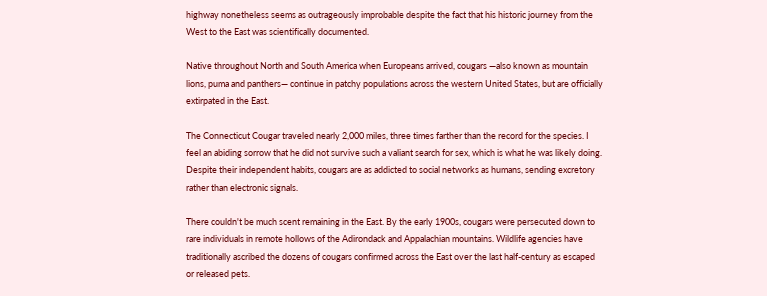highway nonetheless seems as outrageously improbable despite the fact that his historic journey from the West to the East was scientifically documented.

Native throughout North and South America when Europeans arrived, cougars —also known as mountain lions, puma and panthers— continue in patchy populations across the western United States, but are officially extirpated in the East.

The Connecticut Cougar traveled nearly 2,000 miles, three times farther than the record for the species. I feel an abiding sorrow that he did not survive such a valiant search for sex, which is what he was likely doing. Despite their independent habits, cougars are as addicted to social networks as humans, sending excretory rather than electronic signals.

There couldn't be much scent remaining in the East. By the early 1900s, cougars were persecuted down to rare individuals in remote hollows of the Adirondack and Appalachian mountains. Wildlife agencies have traditionally ascribed the dozens of cougars confirmed across the East over the last half-century as escaped or released pets.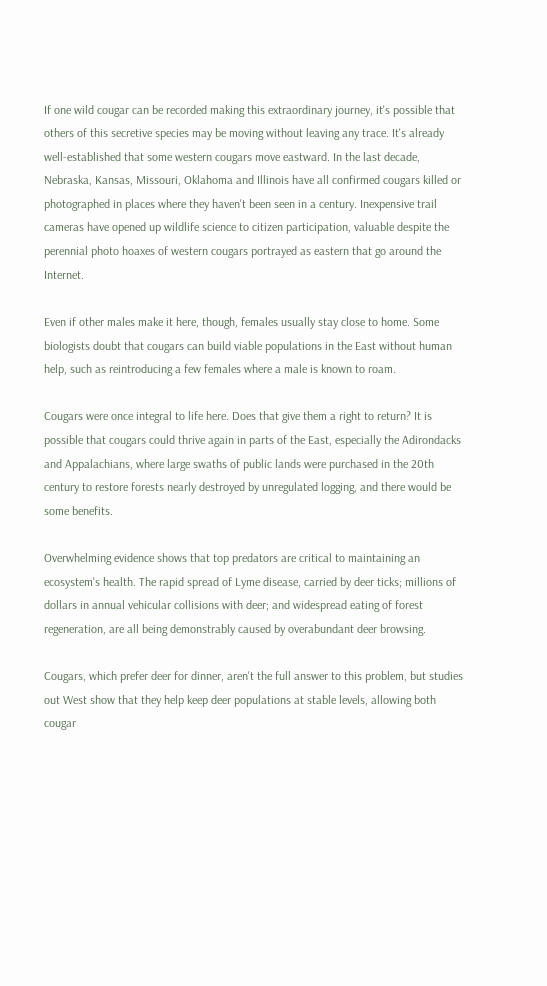If one wild cougar can be recorded making this extraordinary journey, it's possible that others of this secretive species may be moving without leaving any trace. It's already well-established that some western cougars move eastward. In the last decade, Nebraska, Kansas, Missouri, Oklahoma and Illinois have all confirmed cougars killed or photographed in places where they haven't been seen in a century. Inexpensive trail cameras have opened up wildlife science to citizen participation, valuable despite the perennial photo hoaxes of western cougars portrayed as eastern that go around the Internet.

Even if other males make it here, though, females usually stay close to home. Some biologists doubt that cougars can build viable populations in the East without human help, such as reintroducing a few females where a male is known to roam.

Cougars were once integral to life here. Does that give them a right to return? It is possible that cougars could thrive again in parts of the East, especially the Adirondacks and Appalachians, where large swaths of public lands were purchased in the 20th century to restore forests nearly destroyed by unregulated logging, and there would be some benefits.

Overwhelming evidence shows that top predators are critical to maintaining an ecosystem's health. The rapid spread of Lyme disease, carried by deer ticks; millions of dollars in annual vehicular collisions with deer; and widespread eating of forest regeneration, are all being demonstrably caused by overabundant deer browsing.

Cougars, which prefer deer for dinner, aren't the full answer to this problem, but studies out West show that they help keep deer populations at stable levels, allowing both cougar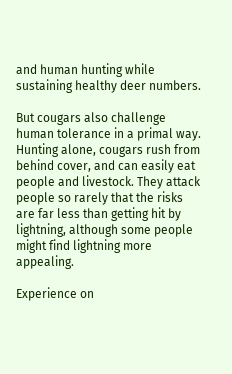and human hunting while sustaining healthy deer numbers.

But cougars also challenge human tolerance in a primal way. Hunting alone, cougars rush from behind cover, and can easily eat people and livestock. They attack people so rarely that the risks are far less than getting hit by lightning, although some people might find lightning more appealing.

Experience on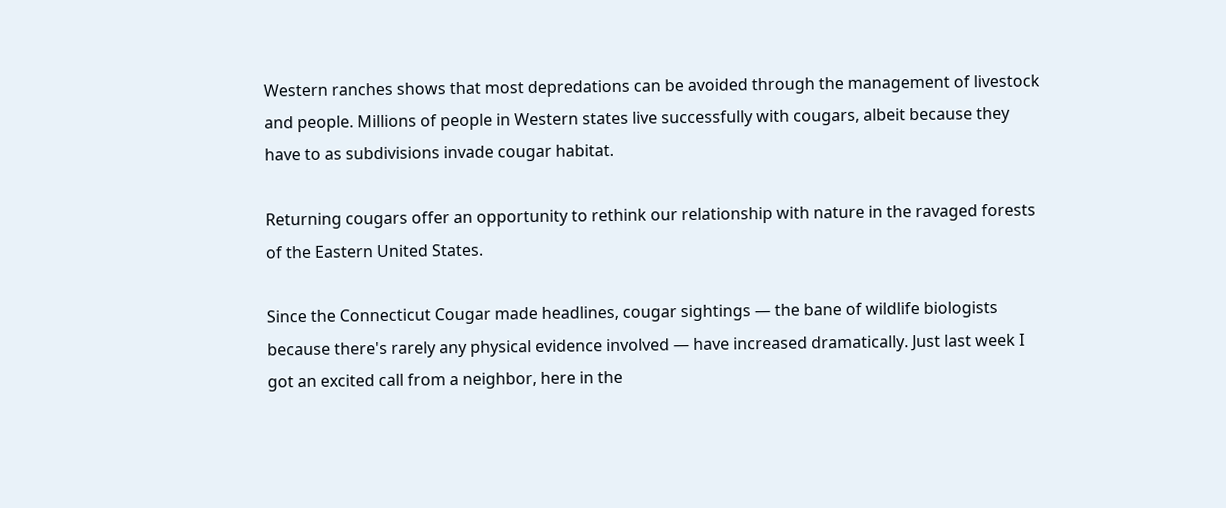Western ranches shows that most depredations can be avoided through the management of livestock and people. Millions of people in Western states live successfully with cougars, albeit because they have to as subdivisions invade cougar habitat.

Returning cougars offer an opportunity to rethink our relationship with nature in the ravaged forests of the Eastern United States.

Since the Connecticut Cougar made headlines, cougar sightings — the bane of wildlife biologists because there's rarely any physical evidence involved — have increased dramatically. Just last week I got an excited call from a neighbor, here in the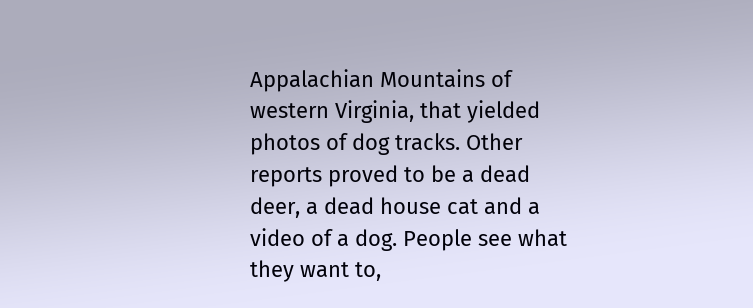Appalachian Mountains of western Virginia, that yielded photos of dog tracks. Other reports proved to be a dead deer, a dead house cat and a video of a dog. People see what they want to,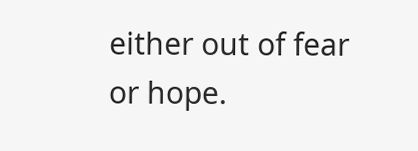either out of fear or hope.